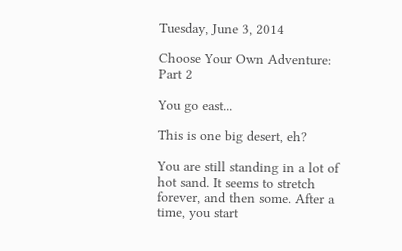Tuesday, June 3, 2014

Choose Your Own Adventure: Part 2

You go east...

This is one big desert, eh?

You are still standing in a lot of hot sand. It seems to stretch forever, and then some. After a time, you start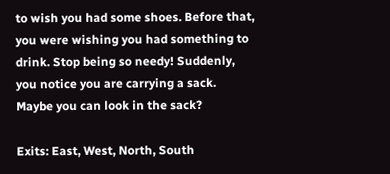to wish you had some shoes. Before that, you were wishing you had something to drink. Stop being so needy! Suddenly, you notice you are carrying a sack. Maybe you can look in the sack?

Exits: East, West, North, South